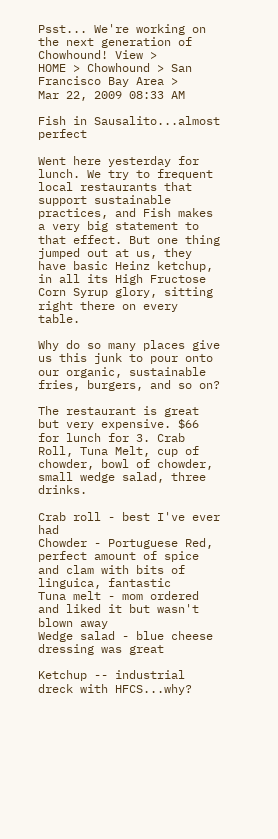Psst... We're working on the next generation of Chowhound! View >
HOME > Chowhound > San Francisco Bay Area >
Mar 22, 2009 08:33 AM

Fish in Sausalito...almost perfect

Went here yesterday for lunch. We try to frequent local restaurants that support sustainable practices, and Fish makes a very big statement to that effect. But one thing jumped out at us, they have basic Heinz ketchup, in all its High Fructose Corn Syrup glory, sitting right there on every table.

Why do so many places give us this junk to pour onto our organic, sustainable fries, burgers, and so on?

The restaurant is great but very expensive. $66 for lunch for 3. Crab Roll, Tuna Melt, cup of chowder, bowl of chowder, small wedge salad, three drinks.

Crab roll - best I've ever had
Chowder - Portuguese Red, perfect amount of spice and clam with bits of linguica, fantastic
Tuna melt - mom ordered and liked it but wasn't blown away
Wedge salad - blue cheese dressing was great

Ketchup -- industrial dreck with HFCS...why?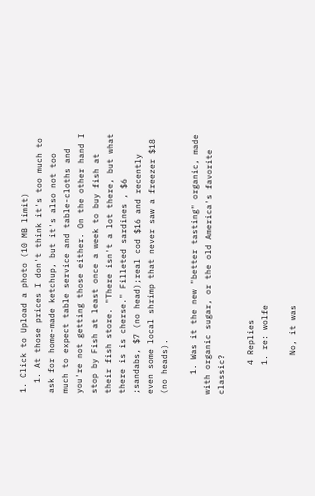1. Click to Upload a photo (10 MB limit)
  1. At those prices I don't think it's too much to ask for home-made ketchup, but it's also not too much to expect table service and table-cloths and you're not getting those either. On the other hand I stop by Fish at least once a week to buy fish at their fish store. "There isn't a lot there, but what there is is cherse." Filleted sardines , $6 ;sandabs, $7 (no head);real cod $16 and recently even some local shrimp that never saw a freezer $18 (no heads).

    1. Was it the new "better tasting" organic, made with organic sugar, or the old America's favorite classic?

      4 Replies
      1. re: wolfe

        No, it was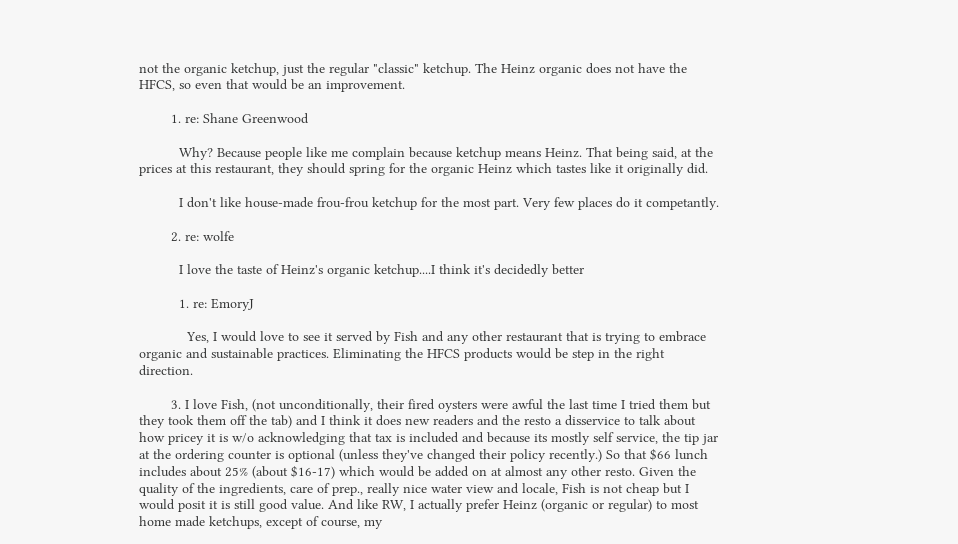not the organic ketchup, just the regular "classic" ketchup. The Heinz organic does not have the HFCS, so even that would be an improvement.

        1. re: Shane Greenwood

          Why? Because people like me complain because ketchup means Heinz. That being said, at the prices at this restaurant, they should spring for the organic Heinz which tastes like it originally did.

          I don't like house-made frou-frou ketchup for the most part. Very few places do it competantly.

        2. re: wolfe

          I love the taste of Heinz's organic ketchup....I think it's decidedly better

          1. re: EmoryJ

            Yes, I would love to see it served by Fish and any other restaurant that is trying to embrace organic and sustainable practices. Eliminating the HFCS products would be step in the right direction.

        3. I love Fish, (not unconditionally, their fired oysters were awful the last time I tried them but they took them off the tab) and I think it does new readers and the resto a disservice to talk about how pricey it is w/o acknowledging that tax is included and because its mostly self service, the tip jar at the ordering counter is optional (unless they've changed their policy recently.) So that $66 lunch includes about 25% (about $16-17) which would be added on at almost any other resto. Given the quality of the ingredients, care of prep., really nice water view and locale, Fish is not cheap but I would posit it is still good value. And like RW, I actually prefer Heinz (organic or regular) to most home made ketchups, except of course, my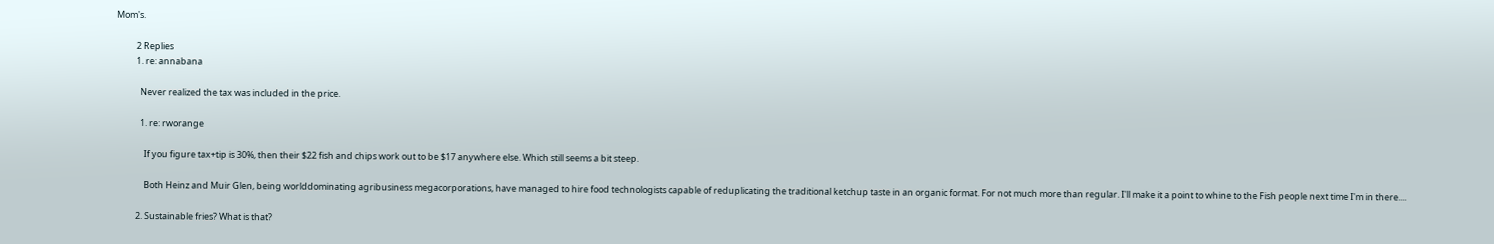Mom's.

          2 Replies
          1. re: annabana

            Never realized the tax was included in the price.

            1. re: rworange

              If you figure tax+tip is 30%, then their $22 fish and chips work out to be $17 anywhere else. Which still seems a bit steep.

              Both Heinz and Muir Glen, being worlddominating agribusiness megacorporations, have managed to hire food technologists capable of reduplicating the traditional ketchup taste in an organic format. For not much more than regular. I'll make it a point to whine to the Fish people next time I'm in there....

          2. Sustainable fries? What is that?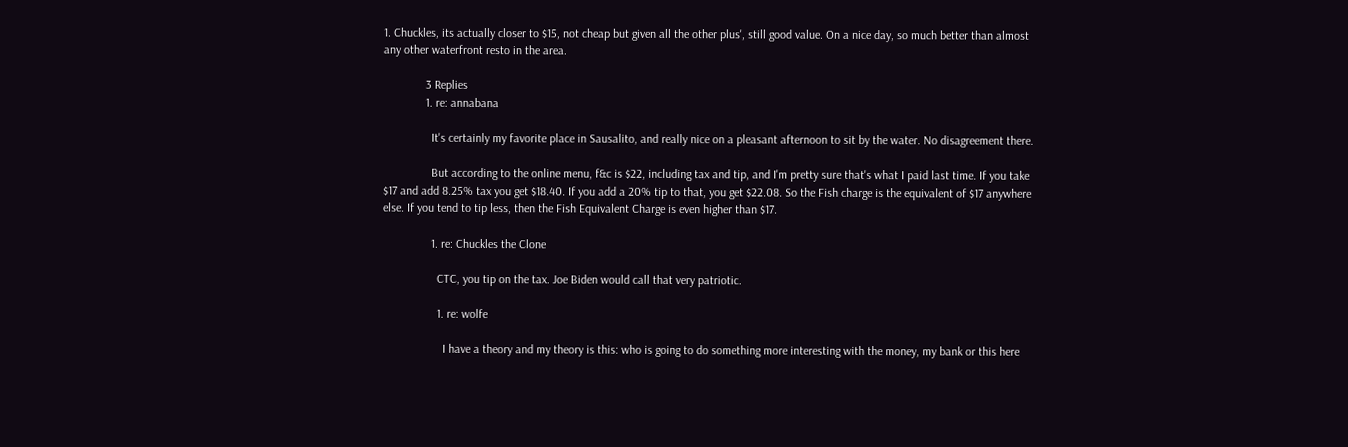1. Chuckles, its actually closer to $15, not cheap but given all the other plus', still good value. On a nice day, so much better than almost any other waterfront resto in the area.

              3 Replies
              1. re: annabana

                It's certainly my favorite place in Sausalito, and really nice on a pleasant afternoon to sit by the water. No disagreement there.

                But according to the online menu, f&c is $22, including tax and tip, and I'm pretty sure that's what I paid last time. If you take $17 and add 8.25% tax you get $18.40. If you add a 20% tip to that, you get $22.08. So the Fish charge is the equivalent of $17 anywhere else. If you tend to tip less, then the Fish Equivalent Charge is even higher than $17.

                1. re: Chuckles the Clone

                  CTC, you tip on the tax. Joe Biden would call that very patriotic.

                  1. re: wolfe

                    I have a theory and my theory is this: who is going to do something more interesting with the money, my bank or this here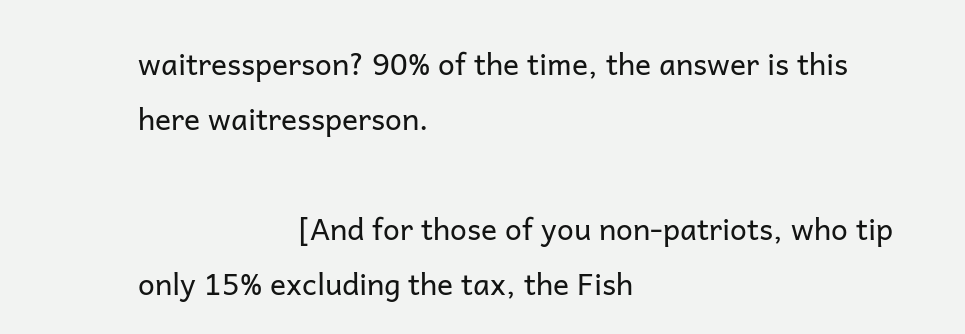waitressperson? 90% of the time, the answer is this here waitressperson.

                    [And for those of you non-patriots, who tip only 15% excluding the tax, the Fish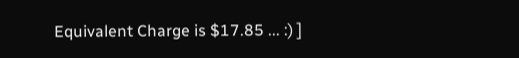Equivalent Charge is $17.85 ... :) ]